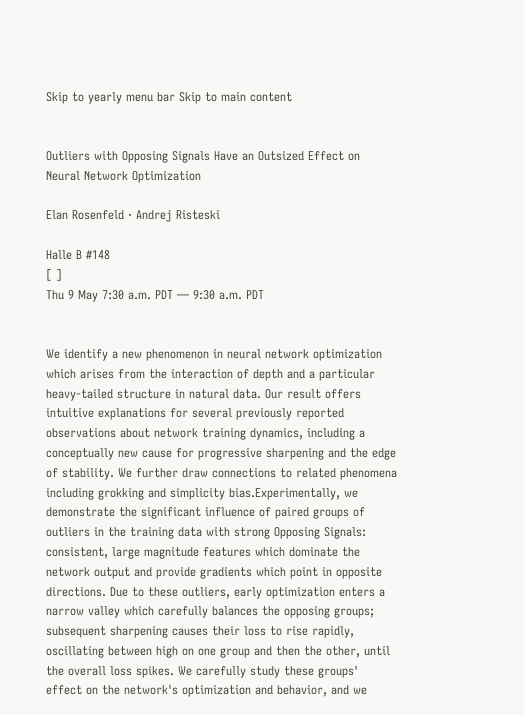Skip to yearly menu bar Skip to main content


Outliers with Opposing Signals Have an Outsized Effect on Neural Network Optimization

Elan Rosenfeld · Andrej Risteski

Halle B #148
[ ]
Thu 9 May 7:30 a.m. PDT — 9:30 a.m. PDT


We identify a new phenomenon in neural network optimization which arises from the interaction of depth and a particular heavy-tailed structure in natural data. Our result offers intuitive explanations for several previously reported observations about network training dynamics, including a conceptually new cause for progressive sharpening and the edge of stability. We further draw connections to related phenomena including grokking and simplicity bias.Experimentally, we demonstrate the significant influence of paired groups of outliers in the training data with strong Opposing Signals: consistent, large magnitude features which dominate the network output and provide gradients which point in opposite directions. Due to these outliers, early optimization enters a narrow valley which carefully balances the opposing groups; subsequent sharpening causes their loss to rise rapidly, oscillating between high on one group and then the other, until the overall loss spikes. We carefully study these groups' effect on the network's optimization and behavior, and we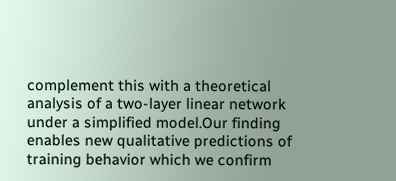complement this with a theoretical analysis of a two-layer linear network under a simplified model.Our finding enables new qualitative predictions of training behavior which we confirm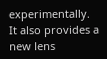experimentally. It also provides a new lens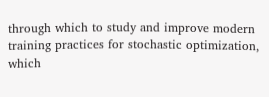through which to study and improve modern training practices for stochastic optimization, which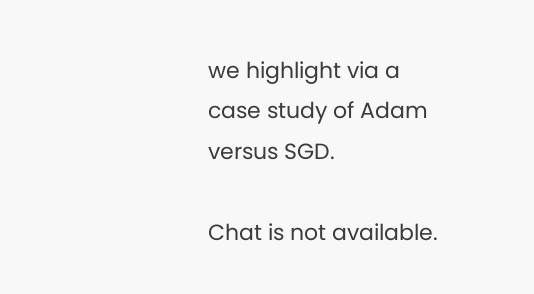we highlight via a case study of Adam versus SGD.

Chat is not available.